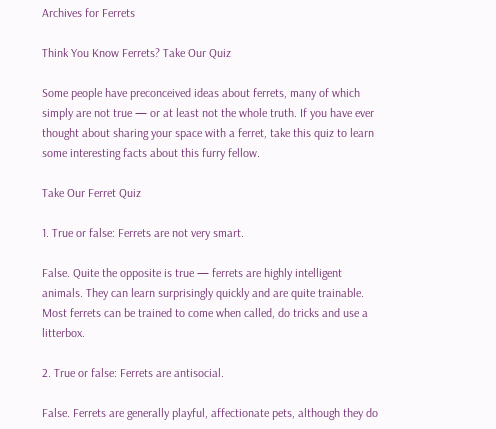Archives for Ferrets

Think You Know Ferrets? Take Our Quiz

Some people have preconceived ideas about ferrets, many of which simply are not true — or at least not the whole truth. If you have ever thought about sharing your space with a ferret, take this quiz to learn some interesting facts about this furry fellow.

Take Our Ferret Quiz

1. True or false: Ferrets are not very smart.

False. Quite the opposite is true — ferrets are highly intelligent animals. They can learn surprisingly quickly and are quite trainable. Most ferrets can be trained to come when called, do tricks and use a litterbox.

2. True or false: Ferrets are antisocial.

False. Ferrets are generally playful, affectionate pets, although they do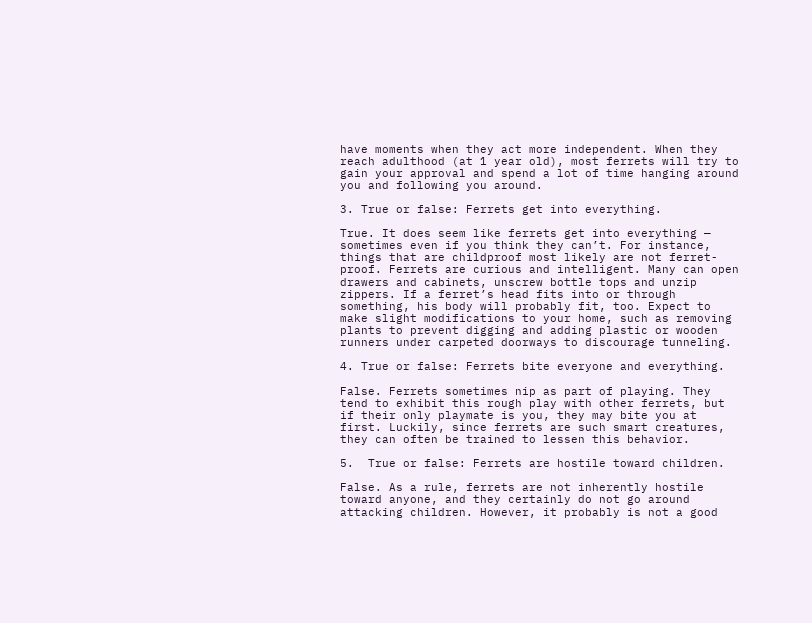have moments when they act more independent. When they reach adulthood (at 1 year old), most ferrets will try to gain your approval and spend a lot of time hanging around you and following you around.

3. True or false: Ferrets get into everything.

True. It does seem like ferrets get into everything — sometimes even if you think they can’t. For instance, things that are childproof most likely are not ferret-proof. Ferrets are curious and intelligent. Many can open drawers and cabinets, unscrew bottle tops and unzip zippers. If a ferret’s head fits into or through something, his body will probably fit, too. Expect to make slight modifications to your home, such as removing plants to prevent digging and adding plastic or wooden runners under carpeted doorways to discourage tunneling.

4. True or false: Ferrets bite everyone and everything.

False. Ferrets sometimes nip as part of playing. They tend to exhibit this rough play with other ferrets, but if their only playmate is you, they may bite you at first. Luckily, since ferrets are such smart creatures, they can often be trained to lessen this behavior.

5.  True or false: Ferrets are hostile toward children.

False. As a rule, ferrets are not inherently hostile toward anyone, and they certainly do not go around attacking children. However, it probably is not a good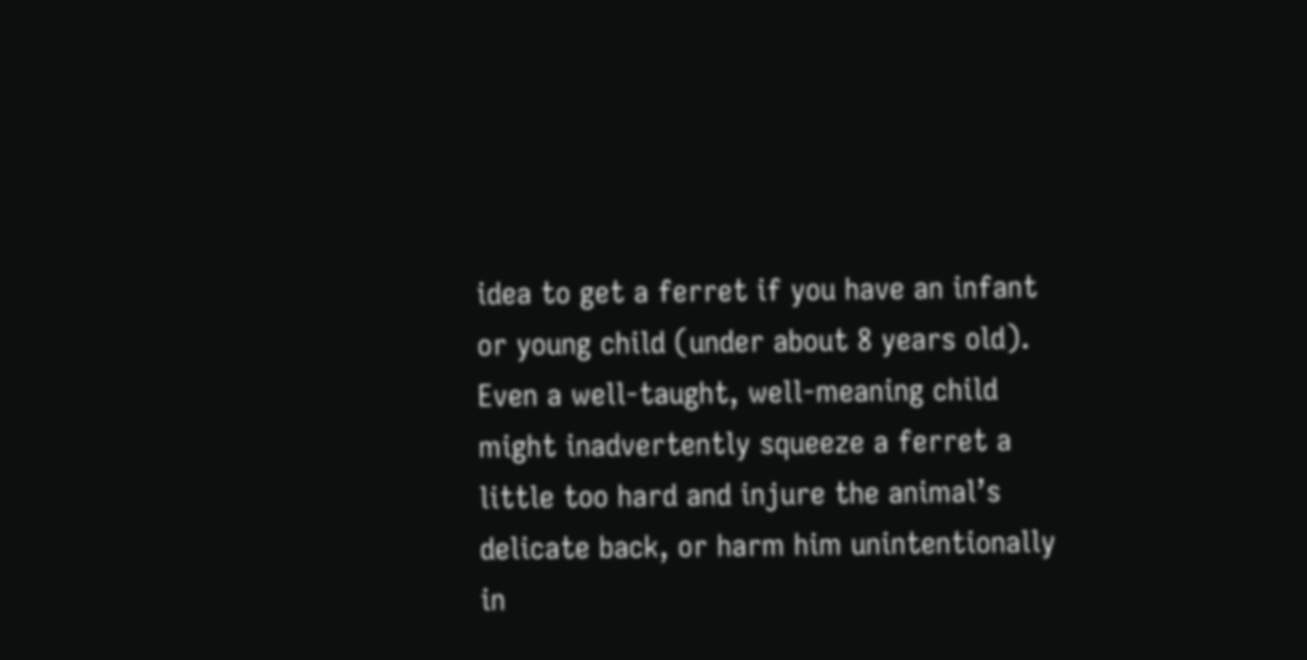idea to get a ferret if you have an infant or young child (under about 8 years old). Even a well-taught, well-meaning child might inadvertently squeeze a ferret a little too hard and injure the animal’s delicate back, or harm him unintentionally in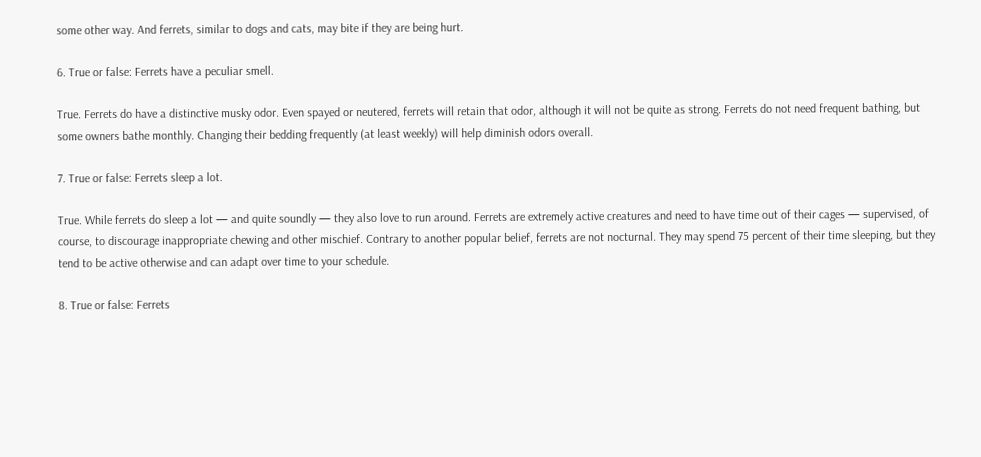some other way. And ferrets, similar to dogs and cats, may bite if they are being hurt.

6. True or false: Ferrets have a peculiar smell.

True. Ferrets do have a distinctive musky odor. Even spayed or neutered, ferrets will retain that odor, although it will not be quite as strong. Ferrets do not need frequent bathing, but some owners bathe monthly. Changing their bedding frequently (at least weekly) will help diminish odors overall.

7. True or false: Ferrets sleep a lot.

True. While ferrets do sleep a lot — and quite soundly — they also love to run around. Ferrets are extremely active creatures and need to have time out of their cages — supervised, of course, to discourage inappropriate chewing and other mischief. Contrary to another popular belief, ferrets are not nocturnal. They may spend 75 percent of their time sleeping, but they tend to be active otherwise and can adapt over time to your schedule.

8. True or false: Ferrets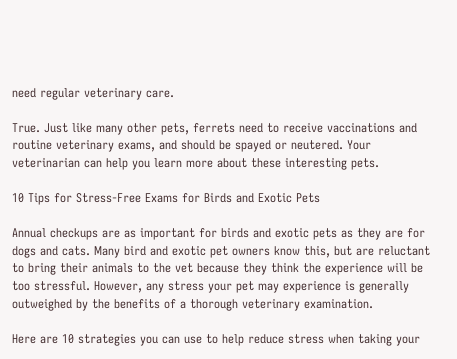need regular veterinary care.

True. Just like many other pets, ferrets need to receive vaccinations and routine veterinary exams, and should be spayed or neutered. Your veterinarian can help you learn more about these interesting pets.

10 Tips for Stress-Free Exams for Birds and Exotic Pets

Annual checkups are as important for birds and exotic pets as they are for dogs and cats. Many bird and exotic pet owners know this, but are reluctant to bring their animals to the vet because they think the experience will be too stressful. However, any stress your pet may experience is generally outweighed by the benefits of a thorough veterinary examination.

Here are 10 strategies you can use to help reduce stress when taking your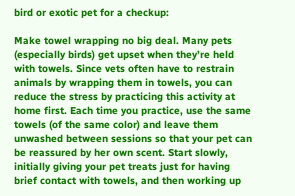bird or exotic pet for a checkup:

Make towel wrapping no big deal. Many pets (especially birds) get upset when they’re held with towels. Since vets often have to restrain animals by wrapping them in towels, you can reduce the stress by practicing this activity at home first. Each time you practice, use the same towels (of the same color) and leave them unwashed between sessions so that your pet can be reassured by her own scent. Start slowly, initially giving your pet treats just for having brief contact with towels, and then working up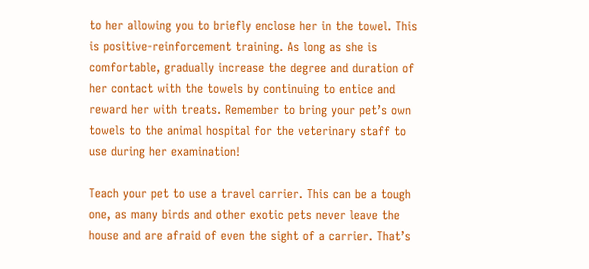to her allowing you to briefly enclose her in the towel. This is positive-reinforcement training. As long as she is comfortable, gradually increase the degree and duration of her contact with the towels by continuing to entice and reward her with treats. Remember to bring your pet’s own towels to the animal hospital for the veterinary staff to use during her examination!

Teach your pet to use a travel carrier. This can be a tough one, as many birds and other exotic pets never leave the house and are afraid of even the sight of a carrier. That’s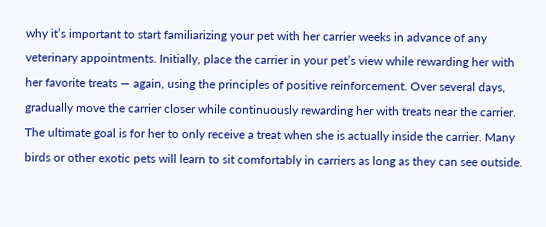why it’s important to start familiarizing your pet with her carrier weeks in advance of any veterinary appointments. Initially, place the carrier in your pet’s view while rewarding her with her favorite treats — again, using the principles of positive reinforcement. Over several days, gradually move the carrier closer while continuously rewarding her with treats near the carrier. The ultimate goal is for her to only receive a treat when she is actually inside the carrier. Many birds or other exotic pets will learn to sit comfortably in carriers as long as they can see outside.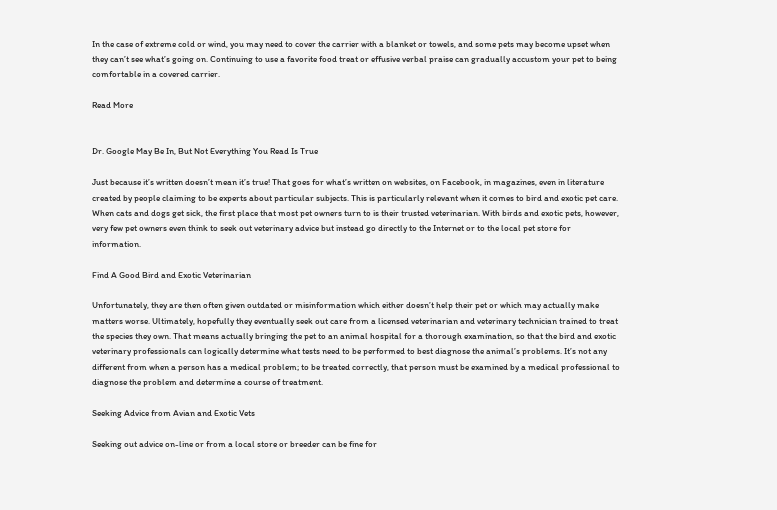In the case of extreme cold or wind, you may need to cover the carrier with a blanket or towels, and some pets may become upset when they can’t see what’s going on. Continuing to use a favorite food treat or effusive verbal praise can gradually accustom your pet to being comfortable in a covered carrier.

Read More


Dr. Google May Be In, But Not Everything You Read Is True

Just because it’s written doesn’t mean it’s true! That goes for what’s written on websites, on Facebook, in magazines, even in literature created by people claiming to be experts about particular subjects. This is particularly relevant when it comes to bird and exotic pet care. When cats and dogs get sick, the first place that most pet owners turn to is their trusted veterinarian. With birds and exotic pets, however, very few pet owners even think to seek out veterinary advice but instead go directly to the Internet or to the local pet store for information.

Find A Good Bird and Exotic Veterinarian

Unfortunately, they are then often given outdated or misinformation which either doesn’t help their pet or which may actually make matters worse. Ultimately, hopefully they eventually seek out care from a licensed veterinarian and veterinary technician trained to treat the species they own. That means actually bringing the pet to an animal hospital for a thorough examination, so that the bird and exotic veterinary professionals can logically determine what tests need to be performed to best diagnose the animal’s problems. It’s not any different from when a person has a medical problem; to be treated correctly, that person must be examined by a medical professional to diagnose the problem and determine a course of treatment.

Seeking Advice from Avian and Exotic Vets

Seeking out advice on-line or from a local store or breeder can be fine for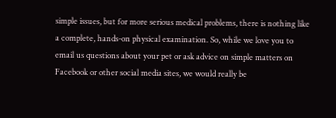simple issues, but for more serious medical problems, there is nothing like a complete, hands-on physical examination. So, while we love you to email us questions about your pet or ask advice on simple matters on Facebook or other social media sites, we would really be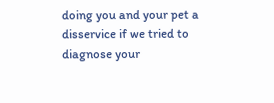doing you and your pet a disservice if we tried to diagnose your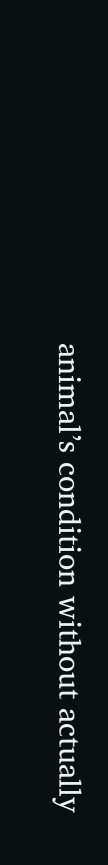animal’s condition without actually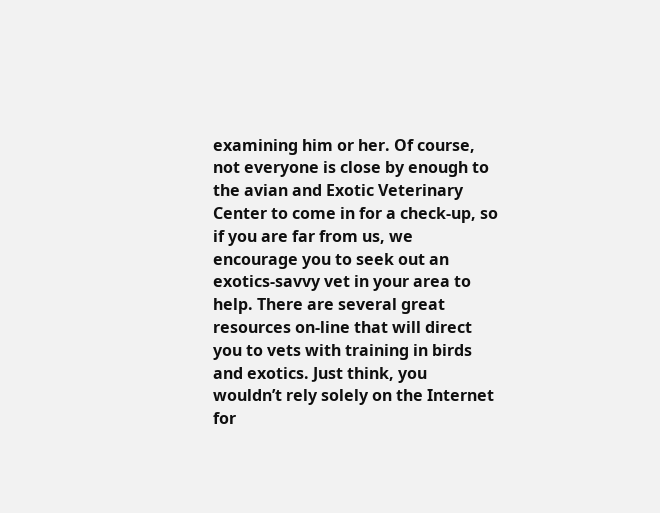examining him or her. Of course, not everyone is close by enough to the avian and Exotic Veterinary Center to come in for a check-up, so if you are far from us, we encourage you to seek out an exotics-savvy vet in your area to help. There are several great resources on-line that will direct you to vets with training in birds and exotics. Just think, you wouldn’t rely solely on the Internet for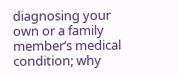diagnosing your own or a family member’s medical condition; why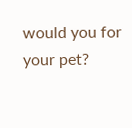would you for your pet?